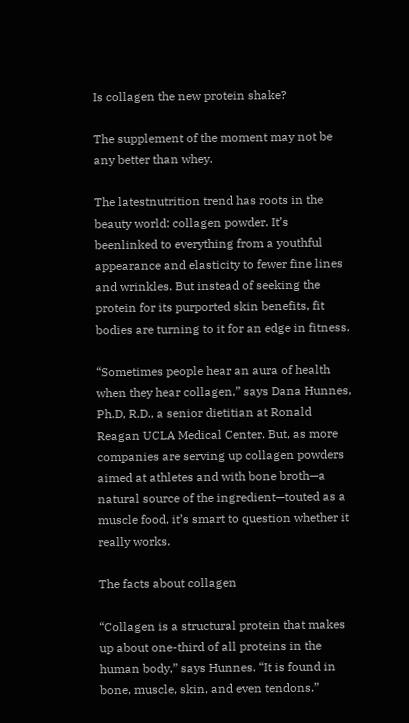Is collagen the new protein shake?

The supplement of the moment may not be any better than whey.

The latestnutrition trend has roots in the beauty world: collagen powder. It’s beenlinked to everything from a youthful appearance and elasticity to fewer fine lines and wrinkles. But instead of seeking the protein for its purported skin benefits, fit bodies are turning to it for an edge in fitness.

“Sometimes people hear an aura of health when they hear collagen,” says Dana Hunnes, Ph.D, R.D., a senior dietitian at Ronald Reagan UCLA Medical Center. But, as more companies are serving up collagen powders aimed at athletes and with bone broth—a natural source of the ingredient—touted as a muscle food, it’s smart to question whether it really works.

The facts about collagen

“Collagen is a structural protein that makes up about one-third of all proteins in the human body,” says Hunnes. “It is found in bone, muscle, skin, and even tendons.”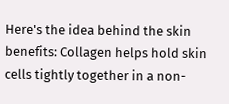Here's the idea behind the skin benefits: Collagen helps hold skin cells tightly together in a non-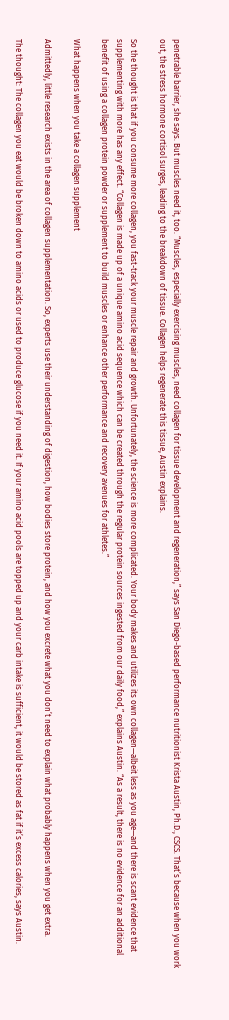penetrable barrier, she says. But muscles need it, too. “Muscles, especially exercising muscles, need collagen for tissue development and regeneration,” says San Diego-based performance nutritionist Krista Austin, Ph.D., CSCS. That’s because when you work out, the stress hormone cortisol surges, leading to the breakdown of tissue. Collagen helps regenerate this tissue, Austin explains.

So the thought is that if you consume more collagen, you fast-track your muscle repair and growth. Unfortunately, the science is more complicated. Your body makes and utilizes its own collagen—albeit less as you age—and there is scant evidence that supplementing with more has any effect. “Collagen is made up of a unique amino acid sequence which can be created through the regular protein sources ingested from our daily food,” explains Austin. “As a result, there is no evidence for an additional benefit of using a collagen protein powder or supplement to build muscles or enhance other performance and recovery avenues for athletes.”

What happens when you take a collagen supplement

Admittedly, little research exists in the area of collagen supplementation. So, experts use their understanding of digestion, how bodies store protein, and how you excrete what you don’t need to explain what probably happens when you get extra.

The thought: The collagen you eat would be broken down to amino acids or used to produce glucose if you need it. If your amino acid pools are topped up and your carb intake is sufficient, it would be stored as fat if it’s excess calories, says Austin.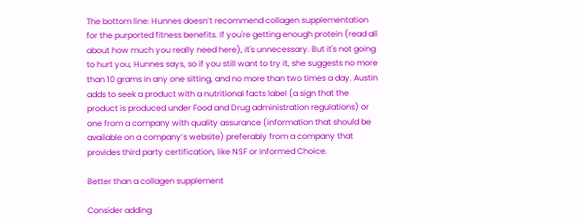The bottom line: Hunnes doesn’t recommend collagen supplementation for the purported fitness benefits. If you're getting enough protein (read all about how much you really need here), it's unnecessary. But it's not going to hurt you, Hunnes says, so if you still want to try it, she suggests no more than 10 grams in any one sitting, and no more than two times a day. Austin adds to seek a product with a nutritional facts label (a sign that the product is produced under Food and Drug administration regulations) or one from a company with quality assurance (information that should be available on a company’s website) preferably from a company that provides third party certification, like NSF or Informed Choice.

Better than a collagen supplement

Consider adding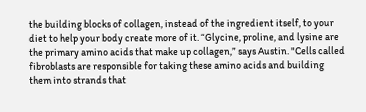the building blocks of collagen, instead of the ingredient itself, to your diet to help your body create more of it. “Glycine, proline, and lysine are the primary amino acids that make up collagen,” says Austin. "Cells called fibroblasts are responsible for taking these amino acids and building them into strands that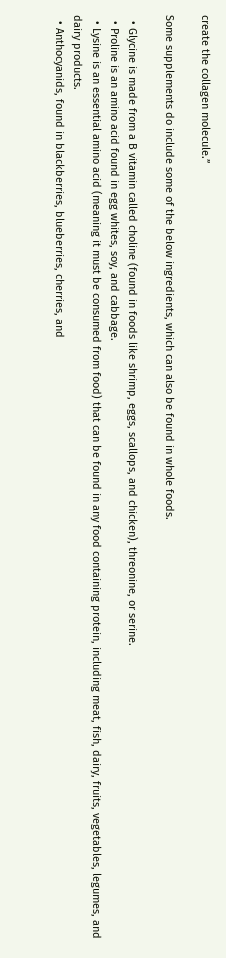create the collagen molecule.”

Some supplements do include some of the below ingredients, which can also be found in whole foods.

  • Glycine is made from a B vitamin called choline (found in foods like shrimp, eggs, scallops, and chicken), threonine, or serine.
  • Proline is an amino acid found in egg whites, soy, and cabbage.
  • Lysine is an essential amino acid (meaning it must be consumed from food) that can be found in any food containing protein, including meat, fish, dairy, fruits, vegetables, legumes, and dairy products.
  • Anthocyanids, found in blackberries, blueberries, cherries, and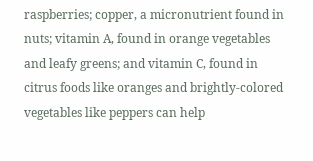raspberries; copper, a micronutrient found in nuts; vitamin A, found in orange vegetables and leafy greens; and vitamin C, found in citrus foods like oranges and brightly-colored vegetables like peppers can help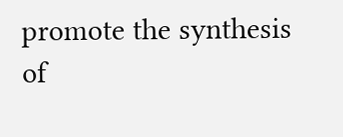promote the synthesis of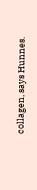collagen, says Hunnes.